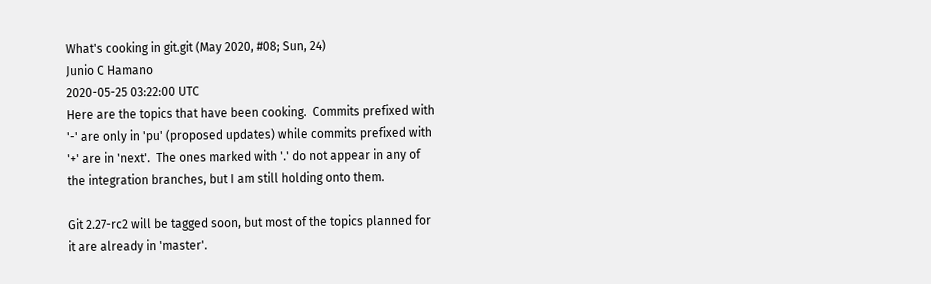What's cooking in git.git (May 2020, #08; Sun, 24)
Junio C Hamano
2020-05-25 03:22:00 UTC
Here are the topics that have been cooking.  Commits prefixed with
'-' are only in 'pu' (proposed updates) while commits prefixed with
'+' are in 'next'.  The ones marked with '.' do not appear in any of
the integration branches, but I am still holding onto them.

Git 2.27-rc2 will be tagged soon, but most of the topics planned for
it are already in 'master'.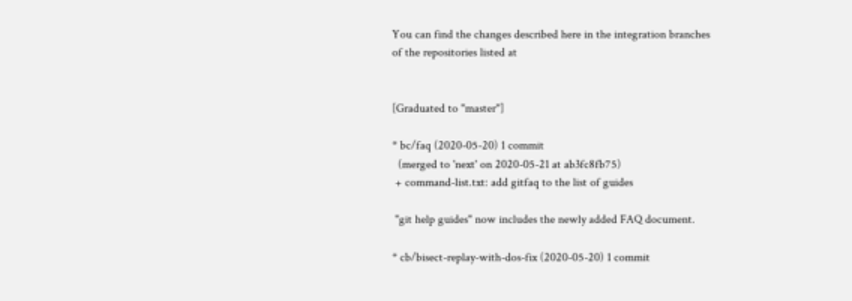You can find the changes described here in the integration branches
of the repositories listed at


[Graduated to "master"]

* bc/faq (2020-05-20) 1 commit
  (merged to 'next' on 2020-05-21 at ab3fc8fb75)
 + command-list.txt: add gitfaq to the list of guides

 "git help guides" now includes the newly added FAQ document.

* cb/bisect-replay-with-dos-fix (2020-05-20) 1 commit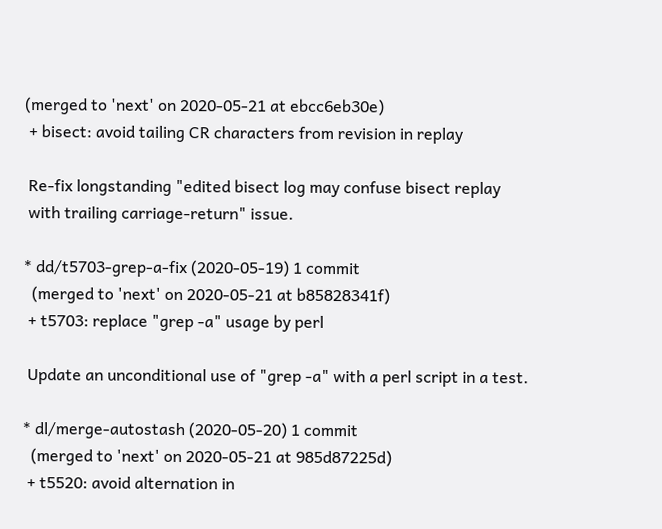(merged to 'next' on 2020-05-21 at ebcc6eb30e)
 + bisect: avoid tailing CR characters from revision in replay

 Re-fix longstanding "edited bisect log may confuse bisect replay
 with trailing carriage-return" issue.

* dd/t5703-grep-a-fix (2020-05-19) 1 commit
  (merged to 'next' on 2020-05-21 at b85828341f)
 + t5703: replace "grep -a" usage by perl

 Update an unconditional use of "grep -a" with a perl script in a test.

* dl/merge-autostash (2020-05-20) 1 commit
  (merged to 'next' on 2020-05-21 at 985d87225d)
 + t5520: avoid alternation in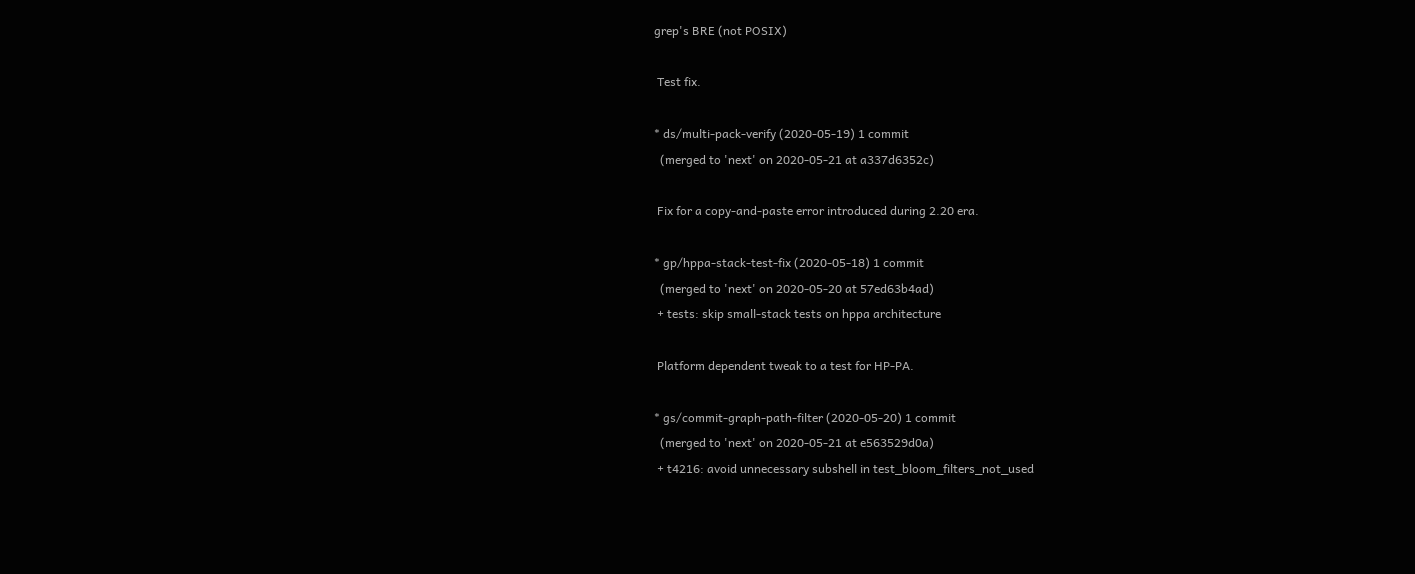grep's BRE (not POSIX)

 Test fix.

* ds/multi-pack-verify (2020-05-19) 1 commit
  (merged to 'next' on 2020-05-21 at a337d6352c)

 Fix for a copy-and-paste error introduced during 2.20 era.

* gp/hppa-stack-test-fix (2020-05-18) 1 commit
  (merged to 'next' on 2020-05-20 at 57ed63b4ad)
 + tests: skip small-stack tests on hppa architecture

 Platform dependent tweak to a test for HP-PA.

* gs/commit-graph-path-filter (2020-05-20) 1 commit
  (merged to 'next' on 2020-05-21 at e563529d0a)
 + t4216: avoid unnecessary subshell in test_bloom_filters_not_used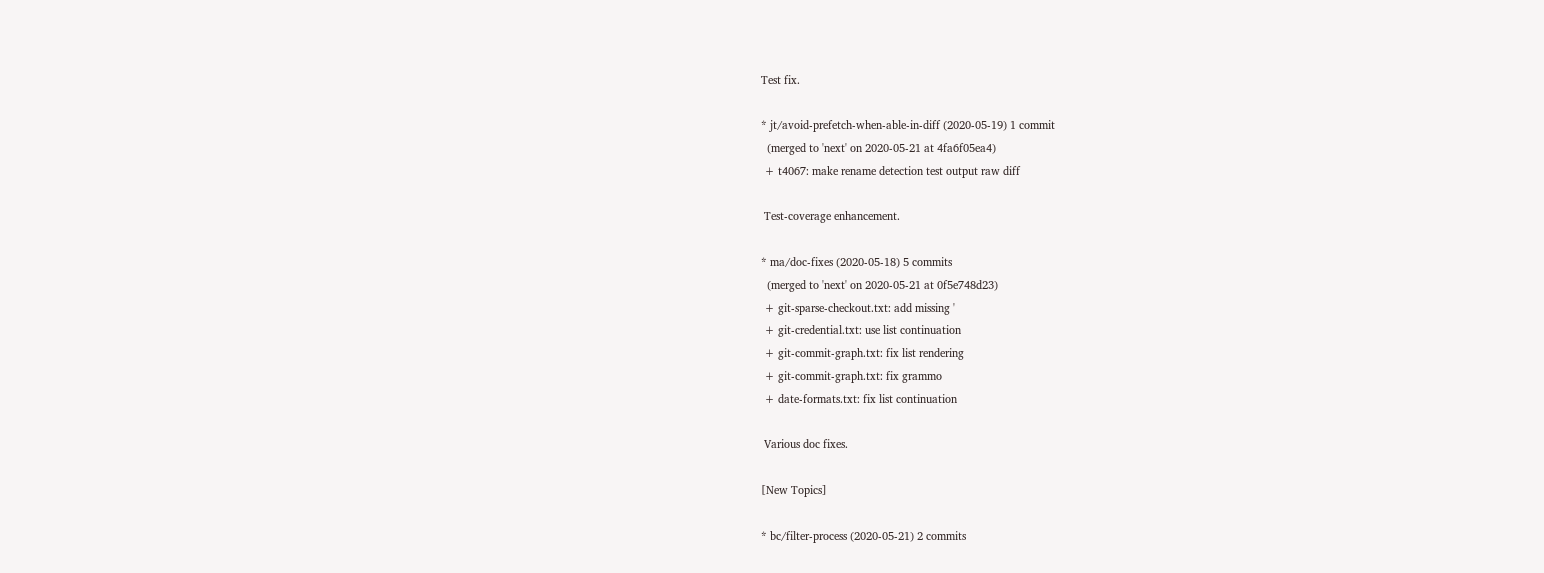Test fix.

* jt/avoid-prefetch-when-able-in-diff (2020-05-19) 1 commit
  (merged to 'next' on 2020-05-21 at 4fa6f05ea4)
 + t4067: make rename detection test output raw diff

 Test-coverage enhancement.

* ma/doc-fixes (2020-05-18) 5 commits
  (merged to 'next' on 2020-05-21 at 0f5e748d23)
 + git-sparse-checkout.txt: add missing '
 + git-credential.txt: use list continuation
 + git-commit-graph.txt: fix list rendering
 + git-commit-graph.txt: fix grammo
 + date-formats.txt: fix list continuation

 Various doc fixes.

[New Topics]

* bc/filter-process (2020-05-21) 2 commits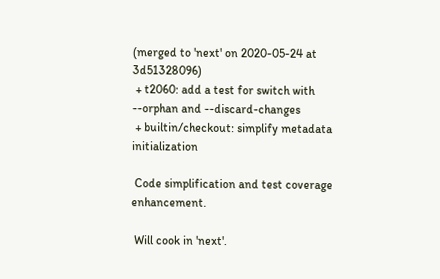(merged to 'next' on 2020-05-24 at 3d51328096)
 + t2060: add a test for switch with --orphan and --discard-changes
 + builtin/checkout: simplify metadata initialization

 Code simplification and test coverage enhancement.

 Will cook in 'next'.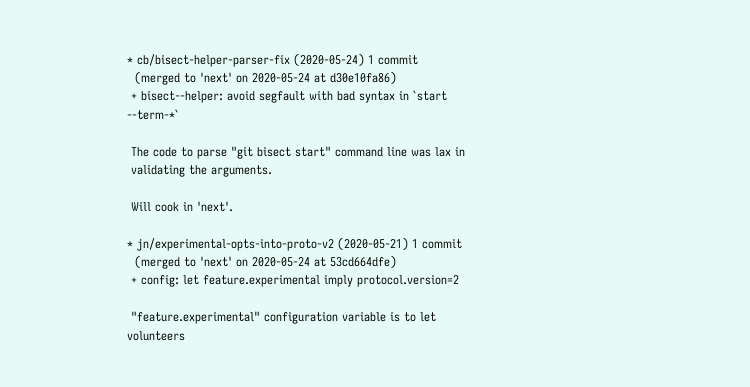* cb/bisect-helper-parser-fix (2020-05-24) 1 commit
  (merged to 'next' on 2020-05-24 at d30e10fa86)
 + bisect--helper: avoid segfault with bad syntax in `start --term-*`

 The code to parse "git bisect start" command line was lax in
 validating the arguments.

 Will cook in 'next'.

* jn/experimental-opts-into-proto-v2 (2020-05-21) 1 commit
  (merged to 'next' on 2020-05-24 at 53cd664dfe)
 + config: let feature.experimental imply protocol.version=2

 "feature.experimental" configuration variable is to let volunteers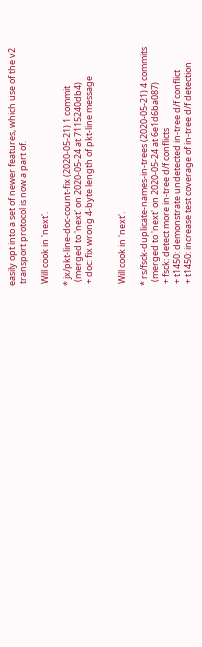easily opt into a set of newer features, which use of the v2
 transport protocol is now a part of.

 Will cook in 'next'.

* jx/pkt-line-doc-count-fix (2020-05-21) 1 commit
  (merged to 'next' on 2020-05-24 at 7115240db4)
 + doc: fix wrong 4-byte length of pkt-line message


 Will cook in 'next'.

* rs/fsck-duplicate-names-in-trees (2020-05-21) 4 commits
  (merged to 'next' on 2020-05-24 at 6e1d6ba087)
 + fsck: detect more in-tree d/f conflicts
 + t1450: demonstrate undetected in-tree d/f conflict
 + t1450: increase test coverage of in-tree d/f detection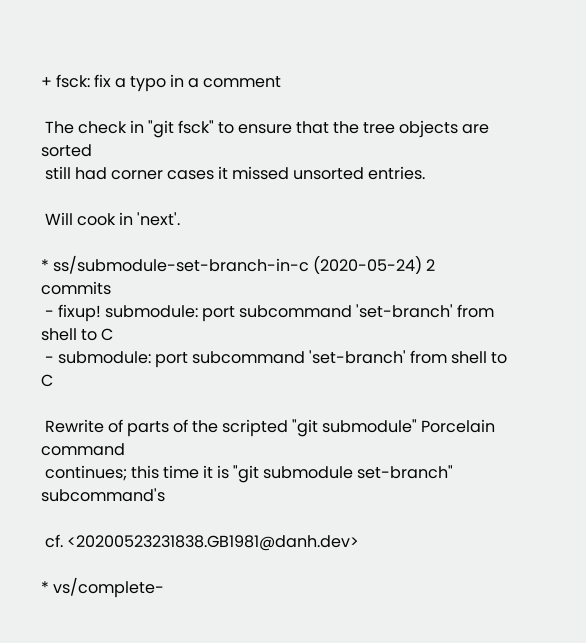+ fsck: fix a typo in a comment

 The check in "git fsck" to ensure that the tree objects are sorted
 still had corner cases it missed unsorted entries.

 Will cook in 'next'.

* ss/submodule-set-branch-in-c (2020-05-24) 2 commits
 - fixup! submodule: port subcommand 'set-branch' from shell to C
 - submodule: port subcommand 'set-branch' from shell to C

 Rewrite of parts of the scripted "git submodule" Porcelain command
 continues; this time it is "git submodule set-branch" subcommand's

 cf. <20200523231838.GB1981@danh.dev>

* vs/complete-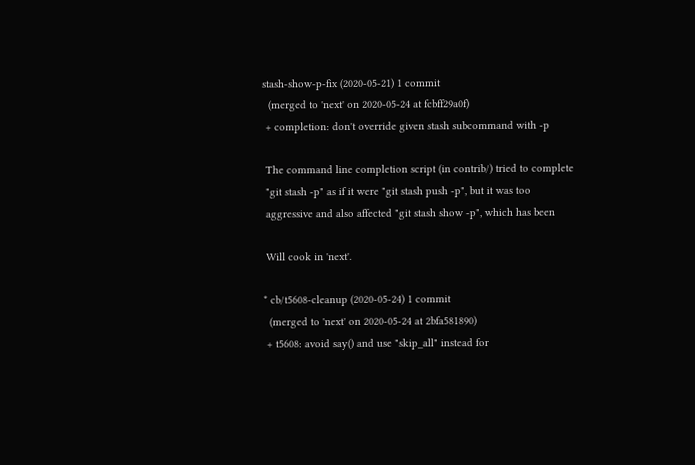stash-show-p-fix (2020-05-21) 1 commit
  (merged to 'next' on 2020-05-24 at fcbff29a0f)
 + completion: don't override given stash subcommand with -p

 The command line completion script (in contrib/) tried to complete
 "git stash -p" as if it were "git stash push -p", but it was too
 aggressive and also affected "git stash show -p", which has been

 Will cook in 'next'.

* cb/t5608-cleanup (2020-05-24) 1 commit
  (merged to 'next' on 2020-05-24 at 2bfa581890)
 + t5608: avoid say() and use "skip_all" instead for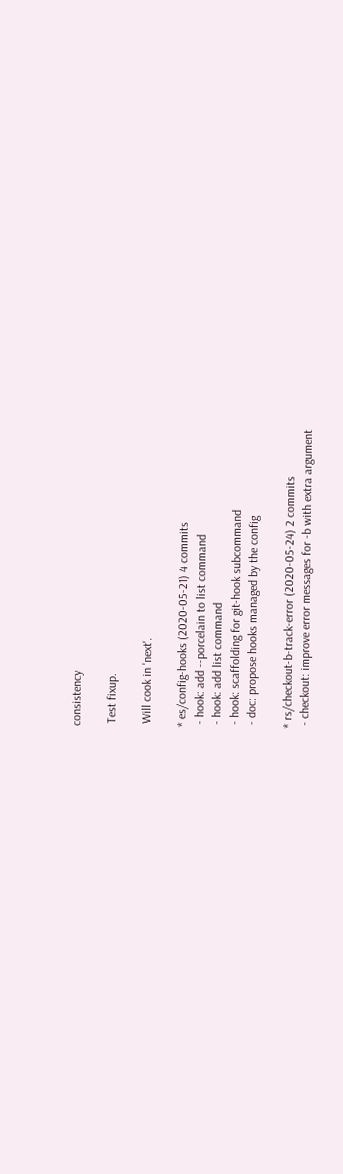consistency

 Test fixup.

 Will cook in 'next'.

* es/config-hooks (2020-05-21) 4 commits
 - hook: add --porcelain to list command
 - hook: add list command
 - hook: scaffolding for git-hook subcommand
 - doc: propose hooks managed by the config

* rs/checkout-b-track-error (2020-05-24) 2 commits
 - checkout: improve error messages for -b with extra argument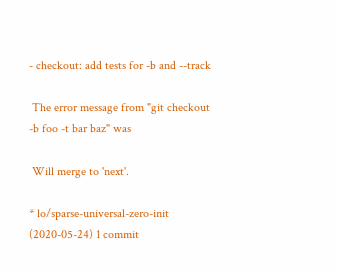- checkout: add tests for -b and --track

 The error message from "git checkout -b foo -t bar baz" was

 Will merge to 'next'.

* lo/sparse-universal-zero-init (2020-05-24) 1 commit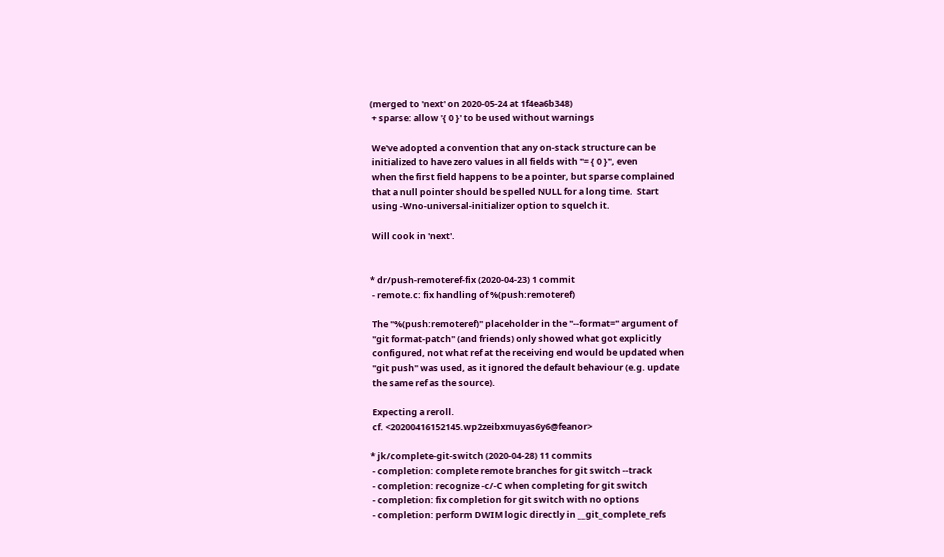(merged to 'next' on 2020-05-24 at 1f4ea6b348)
 + sparse: allow '{ 0 }' to be used without warnings

 We've adopted a convention that any on-stack structure can be
 initialized to have zero values in all fields with "= { 0 }", even
 when the first field happens to be a pointer, but sparse complained
 that a null pointer should be spelled NULL for a long time.  Start
 using -Wno-universal-initializer option to squelch it.

 Will cook in 'next'.


* dr/push-remoteref-fix (2020-04-23) 1 commit
 - remote.c: fix handling of %(push:remoteref)

 The "%(push:remoteref)" placeholder in the "--format=" argument of
 "git format-patch" (and friends) only showed what got explicitly
 configured, not what ref at the receiving end would be updated when
 "git push" was used, as it ignored the default behaviour (e.g. update
 the same ref as the source).

 Expecting a reroll.
 cf. <20200416152145.wp2zeibxmuyas6y6@feanor>

* jk/complete-git-switch (2020-04-28) 11 commits
 - completion: complete remote branches for git switch --track
 - completion: recognize -c/-C when completing for git switch
 - completion: fix completion for git switch with no options
 - completion: perform DWIM logic directly in __git_complete_refs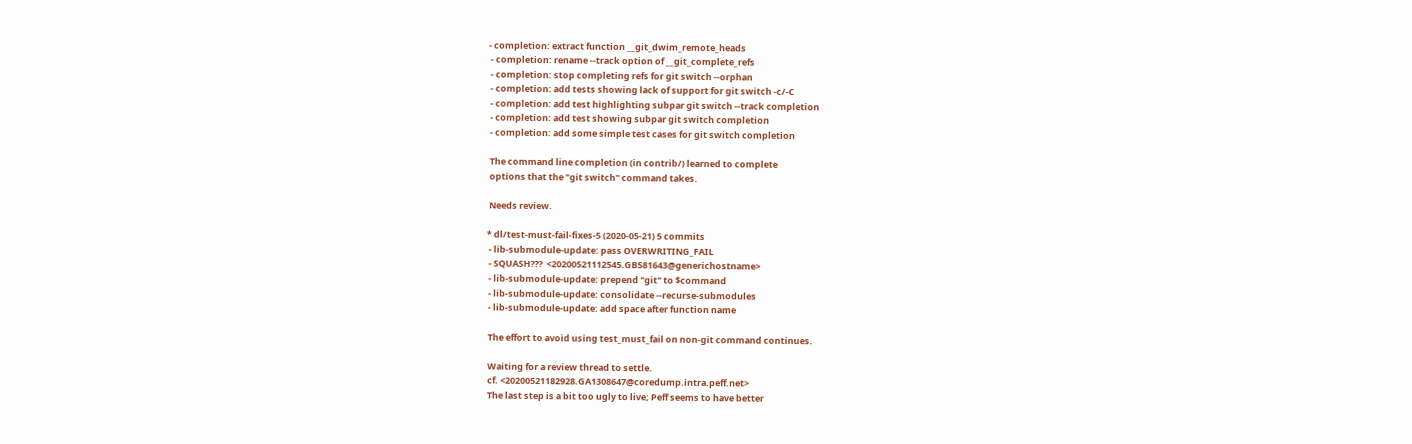- completion: extract function __git_dwim_remote_heads
 - completion: rename --track option of __git_complete_refs
 - completion: stop completing refs for git switch --orphan
 - completion: add tests showing lack of support for git switch -c/-C
 - completion: add test highlighting subpar git switch --track completion
 - completion: add test showing subpar git switch completion
 - completion: add some simple test cases for git switch completion

 The command line completion (in contrib/) learned to complete
 options that the "git switch" command takes.

 Needs review.

* dl/test-must-fail-fixes-5 (2020-05-21) 5 commits
 - lib-submodule-update: pass OVERWRITING_FAIL
 - SQUASH???  <20200521112545.GB581643@generichostname>
 - lib-submodule-update: prepend "git" to $command
 - lib-submodule-update: consolidate --recurse-submodules
 - lib-submodule-update: add space after function name

 The effort to avoid using test_must_fail on non-git command continues.

 Waiting for a review thread to settle.
 cf. <20200521182928.GA1308647@coredump.intra.peff.net>
 The last step is a bit too ugly to live; Peff seems to have better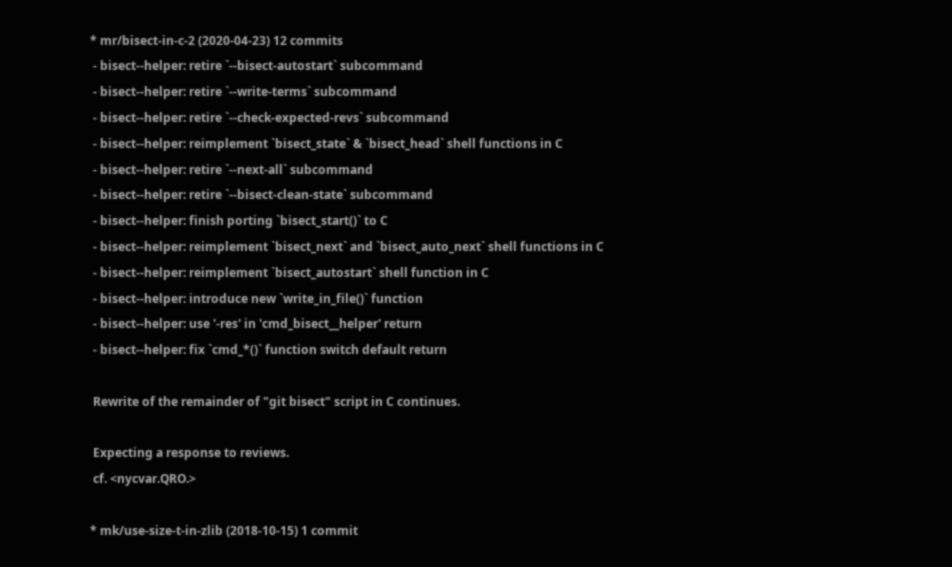* mr/bisect-in-c-2 (2020-04-23) 12 commits
 - bisect--helper: retire `--bisect-autostart` subcommand
 - bisect--helper: retire `--write-terms` subcommand
 - bisect--helper: retire `--check-expected-revs` subcommand
 - bisect--helper: reimplement `bisect_state` & `bisect_head` shell functions in C
 - bisect--helper: retire `--next-all` subcommand
 - bisect--helper: retire `--bisect-clean-state` subcommand
 - bisect--helper: finish porting `bisect_start()` to C
 - bisect--helper: reimplement `bisect_next` and `bisect_auto_next` shell functions in C
 - bisect--helper: reimplement `bisect_autostart` shell function in C
 - bisect--helper: introduce new `write_in_file()` function
 - bisect--helper: use '-res' in 'cmd_bisect__helper' return
 - bisect--helper: fix `cmd_*()` function switch default return

 Rewrite of the remainder of "git bisect" script in C continues.

 Expecting a response to reviews.
 cf. <nycvar.QRO.>

* mk/use-size-t-in-zlib (2018-10-15) 1 commit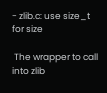- zlib.c: use size_t for size

 The wrapper to call into zlib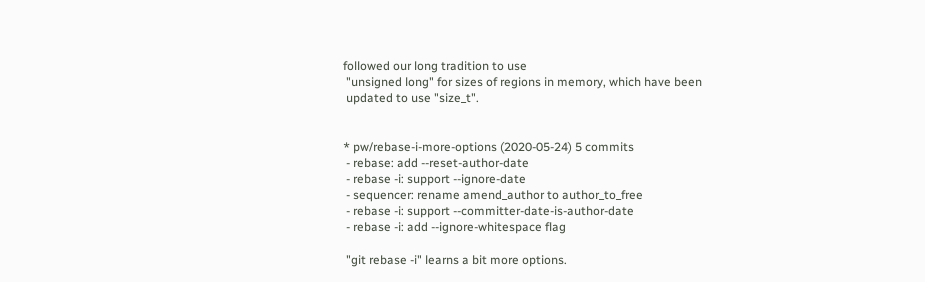followed our long tradition to use
 "unsigned long" for sizes of regions in memory, which have been
 updated to use "size_t".


* pw/rebase-i-more-options (2020-05-24) 5 commits
 - rebase: add --reset-author-date
 - rebase -i: support --ignore-date
 - sequencer: rename amend_author to author_to_free
 - rebase -i: support --committer-date-is-author-date
 - rebase -i: add --ignore-whitespace flag

 "git rebase -i" learns a bit more options.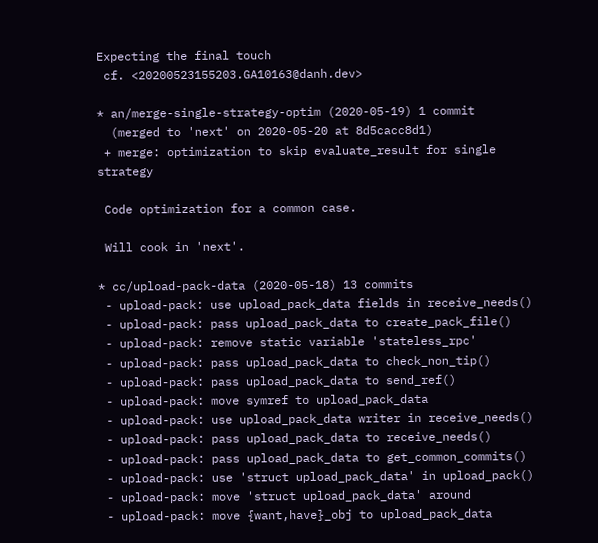Expecting the final touch
 cf. <20200523155203.GA10163@danh.dev>

* an/merge-single-strategy-optim (2020-05-19) 1 commit
  (merged to 'next' on 2020-05-20 at 8d5cacc8d1)
 + merge: optimization to skip evaluate_result for single strategy

 Code optimization for a common case.

 Will cook in 'next'.

* cc/upload-pack-data (2020-05-18) 13 commits
 - upload-pack: use upload_pack_data fields in receive_needs()
 - upload-pack: pass upload_pack_data to create_pack_file()
 - upload-pack: remove static variable 'stateless_rpc'
 - upload-pack: pass upload_pack_data to check_non_tip()
 - upload-pack: pass upload_pack_data to send_ref()
 - upload-pack: move symref to upload_pack_data
 - upload-pack: use upload_pack_data writer in receive_needs()
 - upload-pack: pass upload_pack_data to receive_needs()
 - upload-pack: pass upload_pack_data to get_common_commits()
 - upload-pack: use 'struct upload_pack_data' in upload_pack()
 - upload-pack: move 'struct upload_pack_data' around
 - upload-pack: move {want,have}_obj to upload_pack_data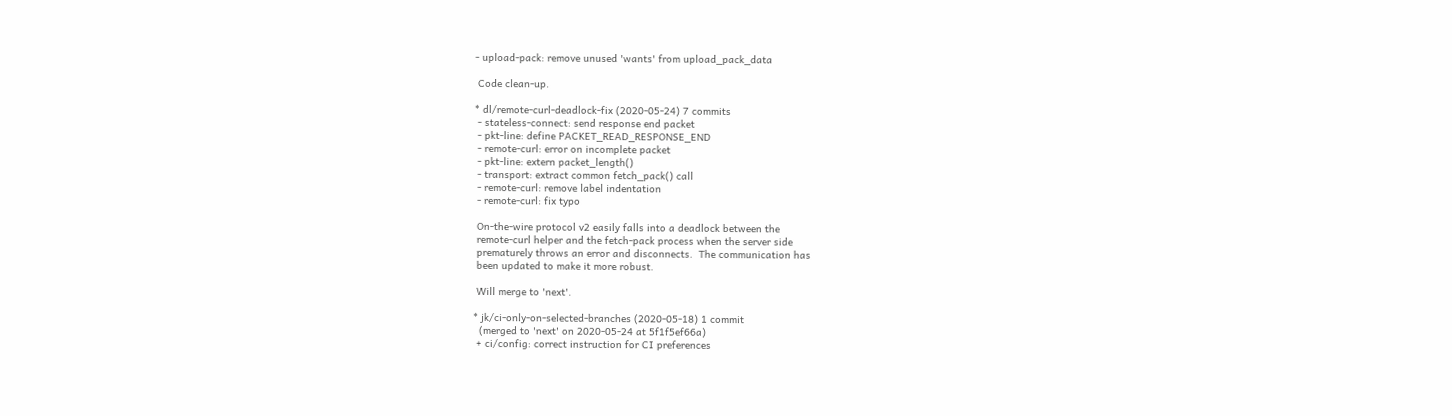- upload-pack: remove unused 'wants' from upload_pack_data

 Code clean-up.

* dl/remote-curl-deadlock-fix (2020-05-24) 7 commits
 - stateless-connect: send response end packet
 - pkt-line: define PACKET_READ_RESPONSE_END
 - remote-curl: error on incomplete packet
 - pkt-line: extern packet_length()
 - transport: extract common fetch_pack() call
 - remote-curl: remove label indentation
 - remote-curl: fix typo

 On-the-wire protocol v2 easily falls into a deadlock between the
 remote-curl helper and the fetch-pack process when the server side
 prematurely throws an error and disconnects.  The communication has
 been updated to make it more robust.

 Will merge to 'next'.

* jk/ci-only-on-selected-branches (2020-05-18) 1 commit
  (merged to 'next' on 2020-05-24 at 5f1f5ef66a)
 + ci/config: correct instruction for CI preferences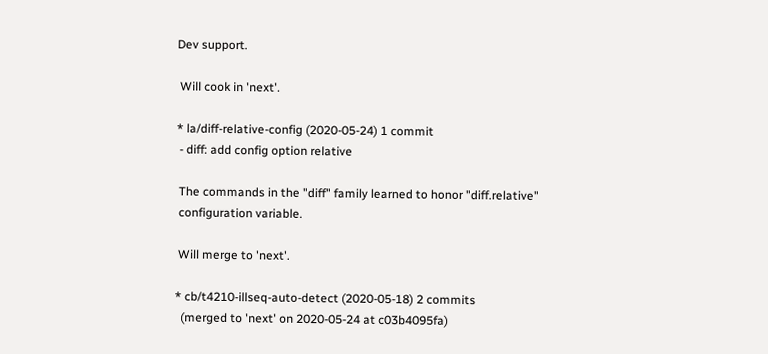Dev support.

 Will cook in 'next'.

* la/diff-relative-config (2020-05-24) 1 commit
 - diff: add config option relative

 The commands in the "diff" family learned to honor "diff.relative"
 configuration variable.

 Will merge to 'next'.

* cb/t4210-illseq-auto-detect (2020-05-18) 2 commits
  (merged to 'next' on 2020-05-24 at c03b4095fa)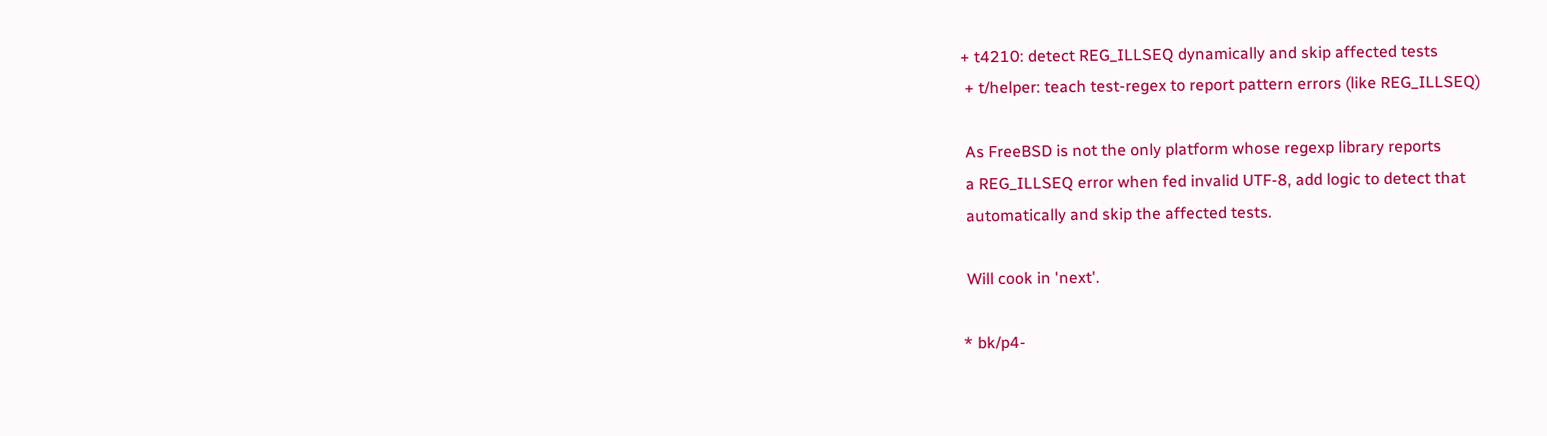+ t4210: detect REG_ILLSEQ dynamically and skip affected tests
 + t/helper: teach test-regex to report pattern errors (like REG_ILLSEQ)

 As FreeBSD is not the only platform whose regexp library reports
 a REG_ILLSEQ error when fed invalid UTF-8, add logic to detect that
 automatically and skip the affected tests.

 Will cook in 'next'.

* bk/p4-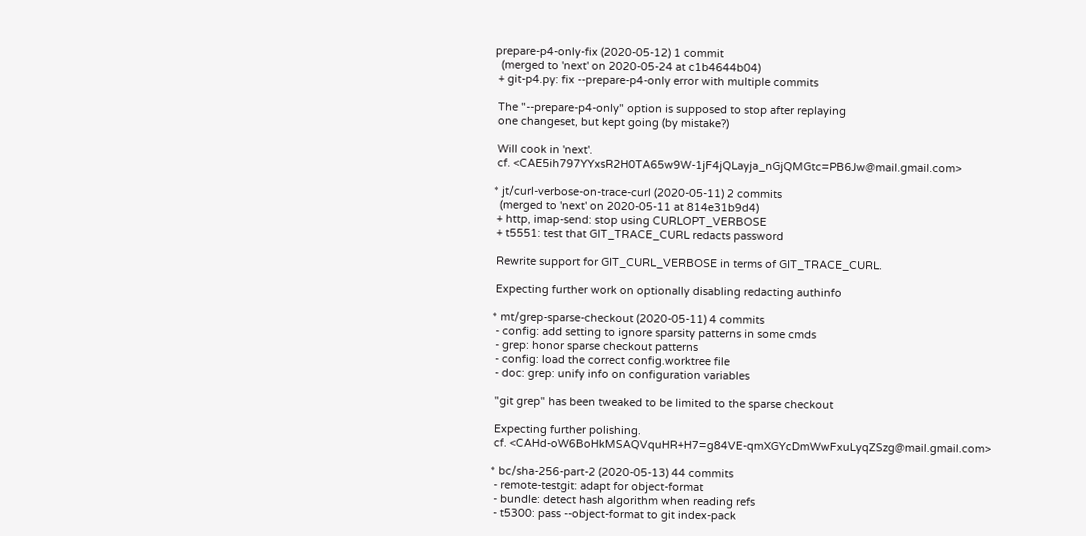prepare-p4-only-fix (2020-05-12) 1 commit
  (merged to 'next' on 2020-05-24 at c1b4644b04)
 + git-p4.py: fix --prepare-p4-only error with multiple commits

 The "--prepare-p4-only" option is supposed to stop after replaying
 one changeset, but kept going (by mistake?)

 Will cook in 'next'.
 cf. <CAE5ih797YYxsR2H0TA65w9W-1jF4jQLayja_nGjQMGtc=PB6Jw@mail.gmail.com>

* jt/curl-verbose-on-trace-curl (2020-05-11) 2 commits
  (merged to 'next' on 2020-05-11 at 814e31b9d4)
 + http, imap-send: stop using CURLOPT_VERBOSE
 + t5551: test that GIT_TRACE_CURL redacts password

 Rewrite support for GIT_CURL_VERBOSE in terms of GIT_TRACE_CURL.

 Expecting further work on optionally disabling redacting authinfo

* mt/grep-sparse-checkout (2020-05-11) 4 commits
 - config: add setting to ignore sparsity patterns in some cmds
 - grep: honor sparse checkout patterns
 - config: load the correct config.worktree file
 - doc: grep: unify info on configuration variables

 "git grep" has been tweaked to be limited to the sparse checkout

 Expecting further polishing.
 cf. <CAHd-oW6BoHkMSAQVquHR+H7=g84VE-qmXGYcDmWwFxuLyqZSzg@mail.gmail.com>

* bc/sha-256-part-2 (2020-05-13) 44 commits
 - remote-testgit: adapt for object-format
 - bundle: detect hash algorithm when reading refs
 - t5300: pass --object-format to git index-pack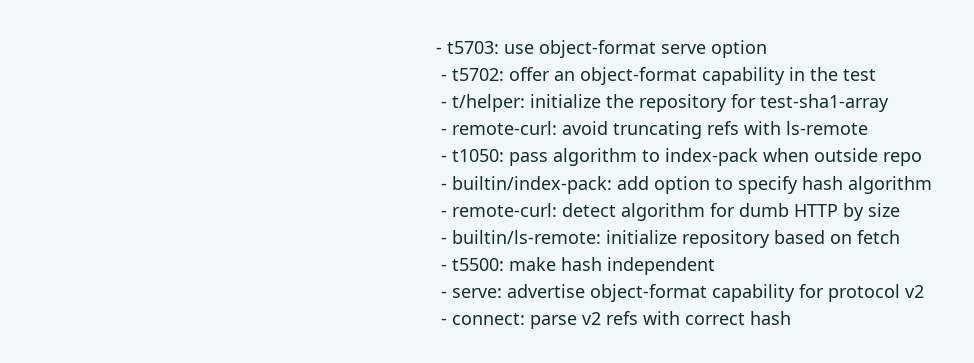- t5703: use object-format serve option
 - t5702: offer an object-format capability in the test
 - t/helper: initialize the repository for test-sha1-array
 - remote-curl: avoid truncating refs with ls-remote
 - t1050: pass algorithm to index-pack when outside repo
 - builtin/index-pack: add option to specify hash algorithm
 - remote-curl: detect algorithm for dumb HTTP by size
 - builtin/ls-remote: initialize repository based on fetch
 - t5500: make hash independent
 - serve: advertise object-format capability for protocol v2
 - connect: parse v2 refs with correct hash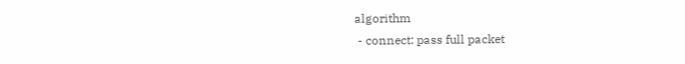algorithm
 - connect: pass full packet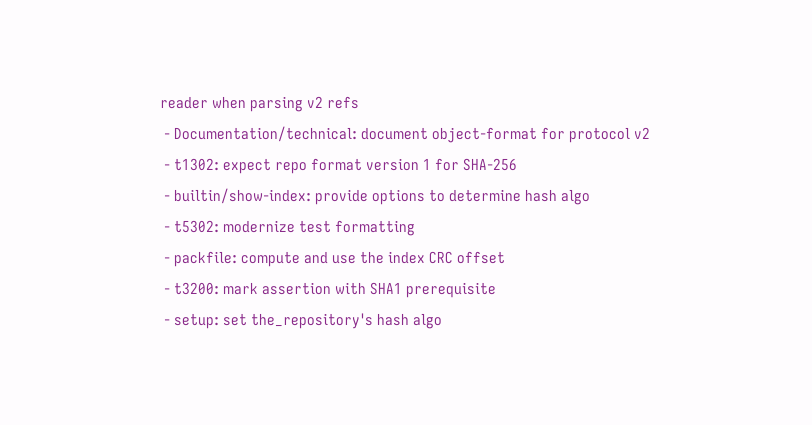reader when parsing v2 refs
 - Documentation/technical: document object-format for protocol v2
 - t1302: expect repo format version 1 for SHA-256
 - builtin/show-index: provide options to determine hash algo
 - t5302: modernize test formatting
 - packfile: compute and use the index CRC offset
 - t3200: mark assertion with SHA1 prerequisite
 - setup: set the_repository's hash algo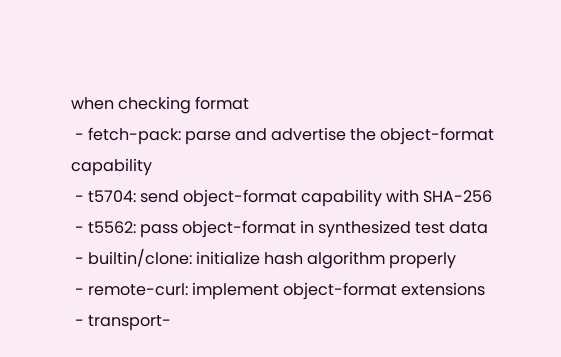when checking format
 - fetch-pack: parse and advertise the object-format capability
 - t5704: send object-format capability with SHA-256
 - t5562: pass object-format in synthesized test data
 - builtin/clone: initialize hash algorithm properly
 - remote-curl: implement object-format extensions
 - transport-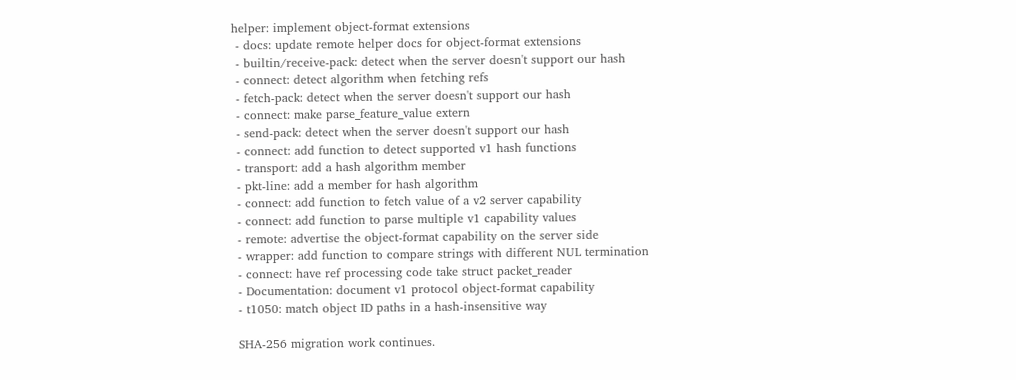helper: implement object-format extensions
 - docs: update remote helper docs for object-format extensions
 - builtin/receive-pack: detect when the server doesn't support our hash
 - connect: detect algorithm when fetching refs
 - fetch-pack: detect when the server doesn't support our hash
 - connect: make parse_feature_value extern
 - send-pack: detect when the server doesn't support our hash
 - connect: add function to detect supported v1 hash functions
 - transport: add a hash algorithm member
 - pkt-line: add a member for hash algorithm
 - connect: add function to fetch value of a v2 server capability
 - connect: add function to parse multiple v1 capability values
 - remote: advertise the object-format capability on the server side
 - wrapper: add function to compare strings with different NUL termination
 - connect: have ref processing code take struct packet_reader
 - Documentation: document v1 protocol object-format capability
 - t1050: match object ID paths in a hash-insensitive way

 SHA-256 migration work continues.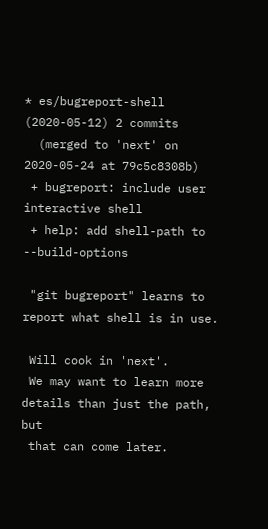* es/bugreport-shell (2020-05-12) 2 commits
  (merged to 'next' on 2020-05-24 at 79c5c8308b)
 + bugreport: include user interactive shell
 + help: add shell-path to --build-options

 "git bugreport" learns to report what shell is in use.

 Will cook in 'next'.
 We may want to learn more details than just the path, but
 that can come later.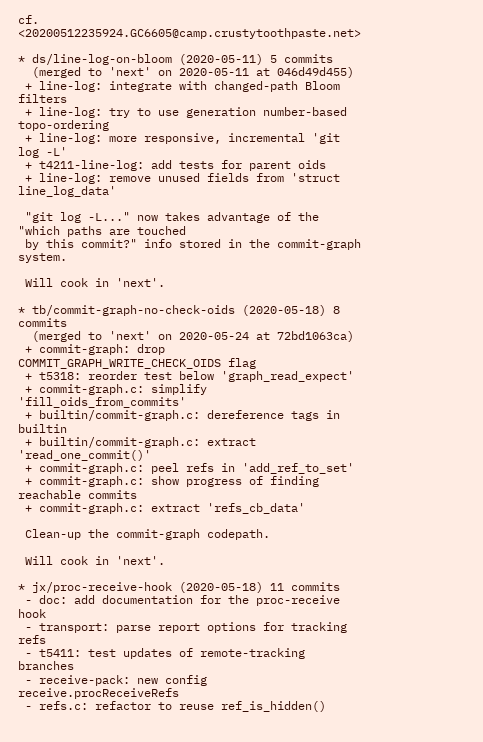cf. <20200512235924.GC6605@camp.crustytoothpaste.net>

* ds/line-log-on-bloom (2020-05-11) 5 commits
  (merged to 'next' on 2020-05-11 at 046d49d455)
 + line-log: integrate with changed-path Bloom filters
 + line-log: try to use generation number-based topo-ordering
 + line-log: more responsive, incremental 'git log -L'
 + t4211-line-log: add tests for parent oids
 + line-log: remove unused fields from 'struct line_log_data'

 "git log -L..." now takes advantage of the "which paths are touched
 by this commit?" info stored in the commit-graph system.

 Will cook in 'next'.

* tb/commit-graph-no-check-oids (2020-05-18) 8 commits
  (merged to 'next' on 2020-05-24 at 72bd1063ca)
 + commit-graph: drop COMMIT_GRAPH_WRITE_CHECK_OIDS flag
 + t5318: reorder test below 'graph_read_expect'
 + commit-graph.c: simplify 'fill_oids_from_commits'
 + builtin/commit-graph.c: dereference tags in builtin
 + builtin/commit-graph.c: extract 'read_one_commit()'
 + commit-graph.c: peel refs in 'add_ref_to_set'
 + commit-graph.c: show progress of finding reachable commits
 + commit-graph.c: extract 'refs_cb_data'

 Clean-up the commit-graph codepath.

 Will cook in 'next'.

* jx/proc-receive-hook (2020-05-18) 11 commits
 - doc: add documentation for the proc-receive hook
 - transport: parse report options for tracking refs
 - t5411: test updates of remote-tracking branches
 - receive-pack: new config receive.procReceiveRefs
 - refs.c: refactor to reuse ref_is_hidden()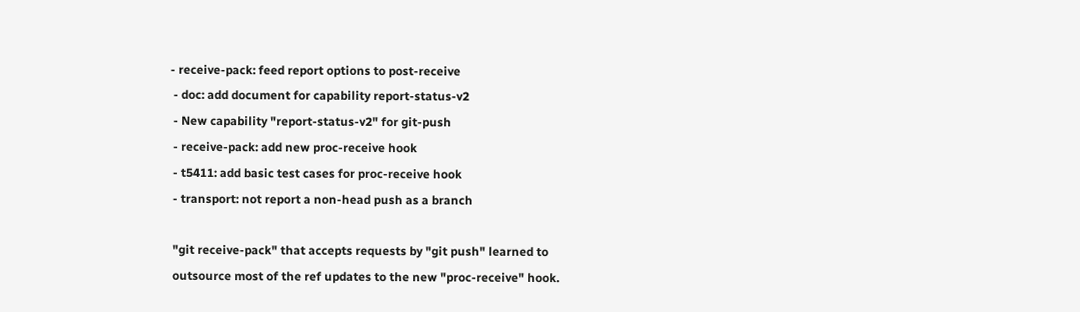- receive-pack: feed report options to post-receive
 - doc: add document for capability report-status-v2
 - New capability "report-status-v2" for git-push
 - receive-pack: add new proc-receive hook
 - t5411: add basic test cases for proc-receive hook
 - transport: not report a non-head push as a branch

 "git receive-pack" that accepts requests by "git push" learned to
 outsource most of the ref updates to the new "proc-receive" hook.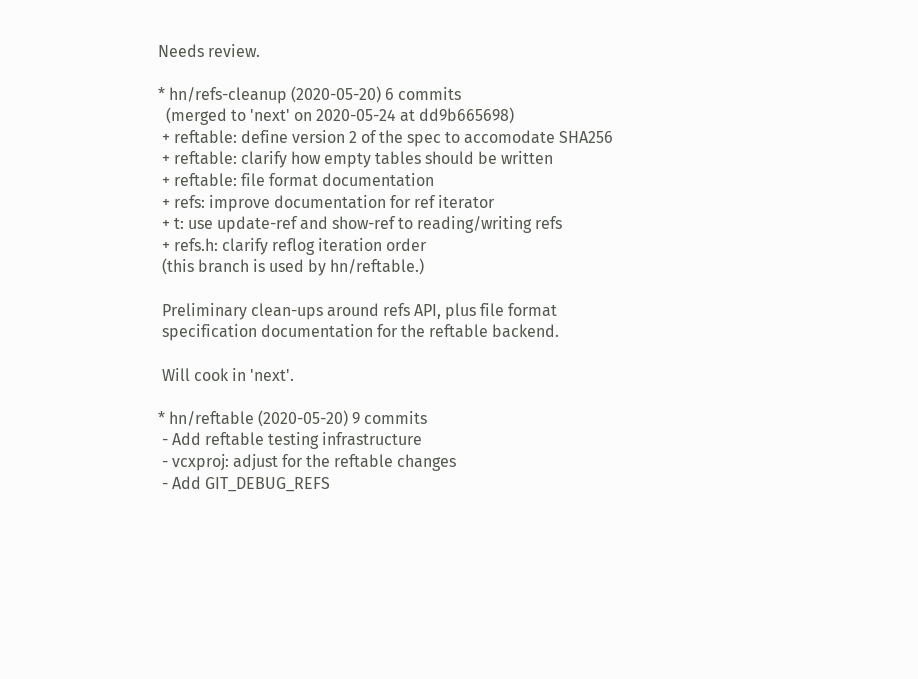Needs review.

* hn/refs-cleanup (2020-05-20) 6 commits
  (merged to 'next' on 2020-05-24 at dd9b665698)
 + reftable: define version 2 of the spec to accomodate SHA256
 + reftable: clarify how empty tables should be written
 + reftable: file format documentation
 + refs: improve documentation for ref iterator
 + t: use update-ref and show-ref to reading/writing refs
 + refs.h: clarify reflog iteration order
 (this branch is used by hn/reftable.)

 Preliminary clean-ups around refs API, plus file format
 specification documentation for the reftable backend.

 Will cook in 'next'.

* hn/reftable (2020-05-20) 9 commits
 - Add reftable testing infrastructure
 - vcxproj: adjust for the reftable changes
 - Add GIT_DEBUG_REFS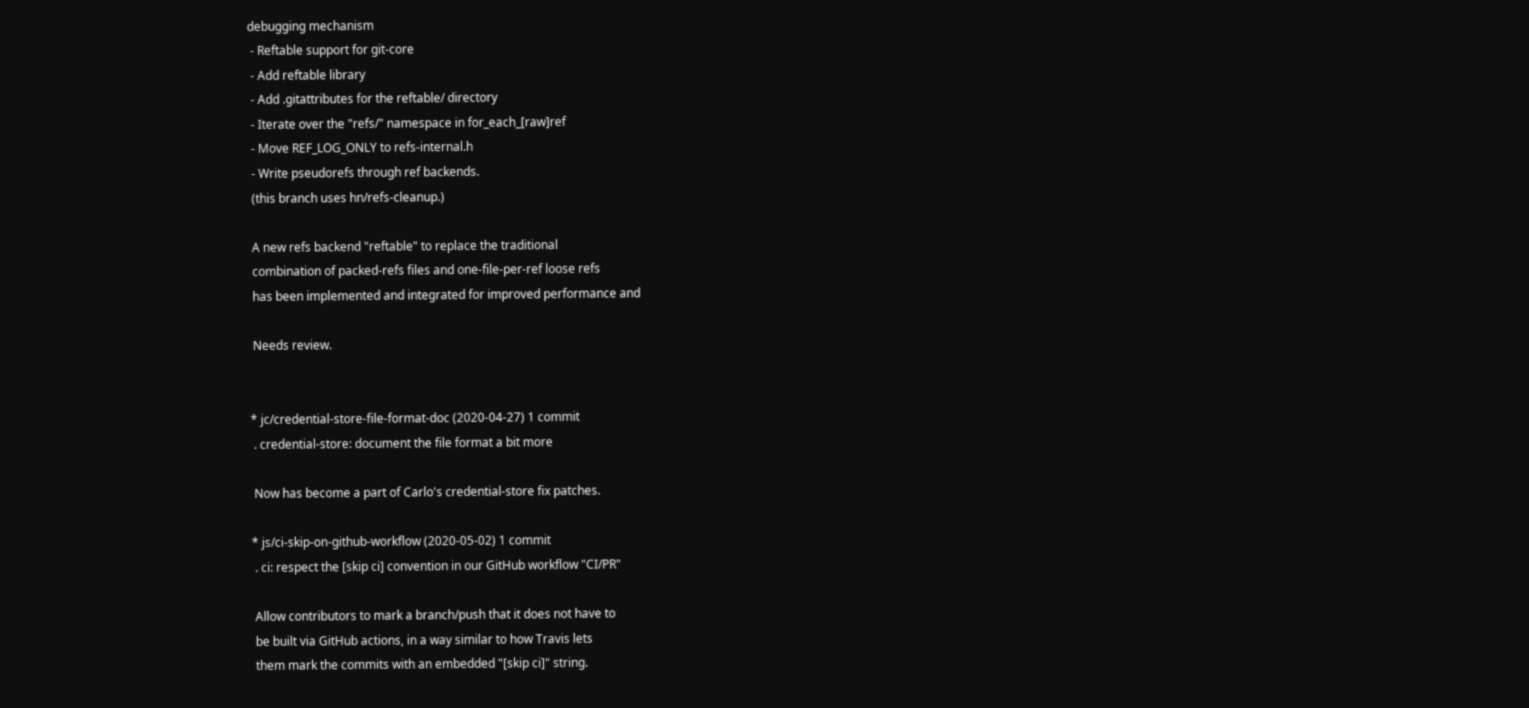debugging mechanism
 - Reftable support for git-core
 - Add reftable library
 - Add .gitattributes for the reftable/ directory
 - Iterate over the "refs/" namespace in for_each_[raw]ref
 - Move REF_LOG_ONLY to refs-internal.h
 - Write pseudorefs through ref backends.
 (this branch uses hn/refs-cleanup.)

 A new refs backend "reftable" to replace the traditional
 combination of packed-refs files and one-file-per-ref loose refs
 has been implemented and integrated for improved performance and

 Needs review.


* jc/credential-store-file-format-doc (2020-04-27) 1 commit
 . credential-store: document the file format a bit more

 Now has become a part of Carlo's credential-store fix patches.

* js/ci-skip-on-github-workflow (2020-05-02) 1 commit
 . ci: respect the [skip ci] convention in our GitHub workflow "CI/PR"

 Allow contributors to mark a branch/push that it does not have to
 be built via GitHub actions, in a way similar to how Travis lets
 them mark the commits with an embedded "[skip ci]" string.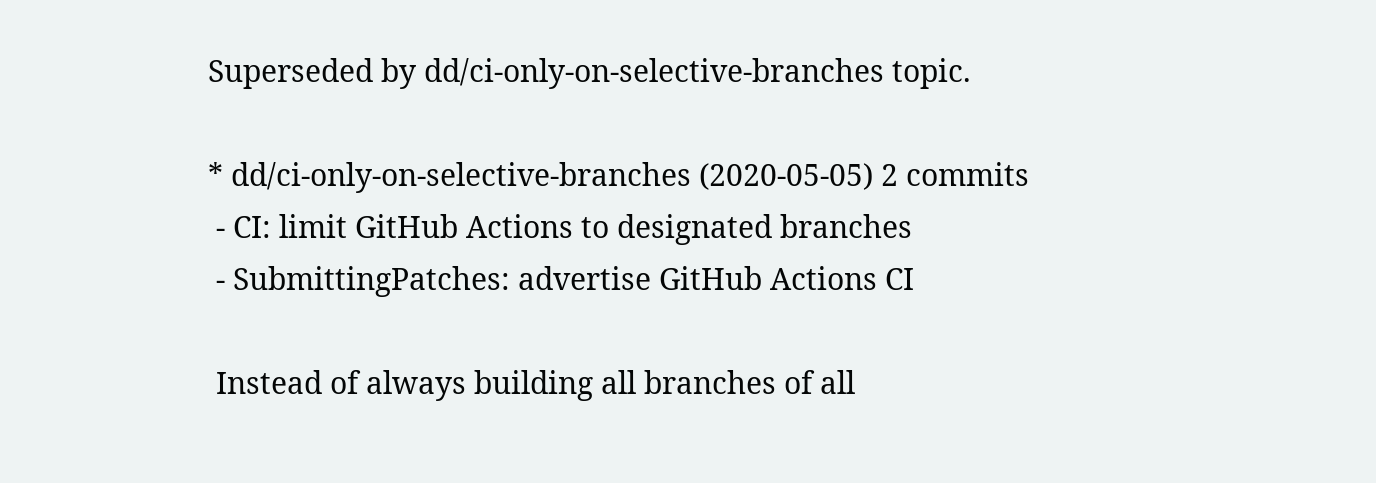Superseded by dd/ci-only-on-selective-branches topic.

* dd/ci-only-on-selective-branches (2020-05-05) 2 commits
 - CI: limit GitHub Actions to designated branches
 - SubmittingPatches: advertise GitHub Actions CI

 Instead of always building all branches of all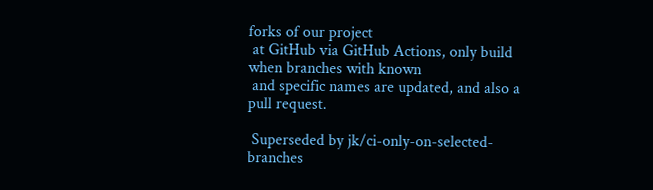forks of our project
 at GitHub via GitHub Actions, only build when branches with known
 and specific names are updated, and also a pull request.

 Superseded by jk/ci-only-on-selected-branches